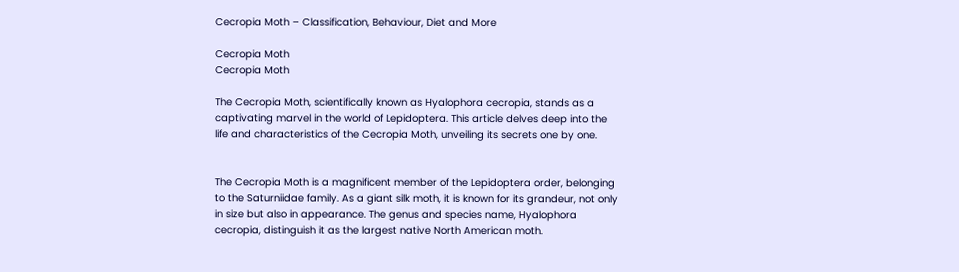Cecropia Moth – Classification, Behaviour, Diet and More

Cecropia Moth
Cecropia Moth

The Cecropia Moth, scientifically known as Hyalophora cecropia, stands as a captivating marvel in the world of Lepidoptera. This article delves deep into the life and characteristics of the Cecropia Moth, unveiling its secrets one by one.


The Cecropia Moth is a magnificent member of the Lepidoptera order, belonging to the Saturniidae family. As a giant silk moth, it is known for its grandeur, not only in size but also in appearance. The genus and species name, Hyalophora cecropia, distinguish it as the largest native North American moth.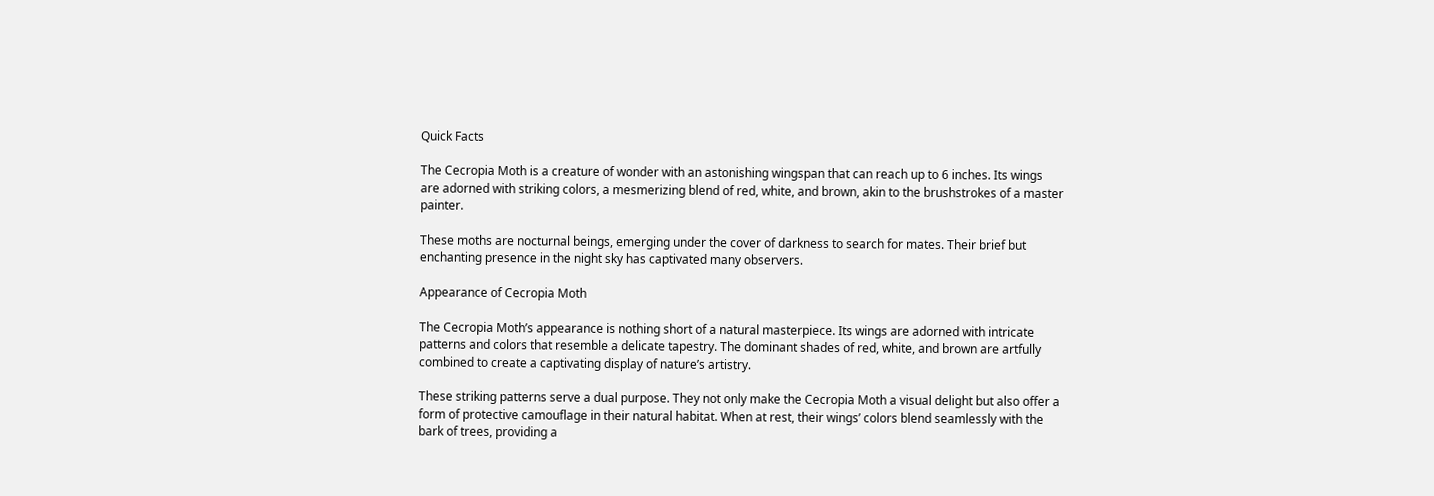Quick Facts

The Cecropia Moth is a creature of wonder with an astonishing wingspan that can reach up to 6 inches. Its wings are adorned with striking colors, a mesmerizing blend of red, white, and brown, akin to the brushstrokes of a master painter.

These moths are nocturnal beings, emerging under the cover of darkness to search for mates. Their brief but enchanting presence in the night sky has captivated many observers.

Appearance of Cecropia Moth

The Cecropia Moth’s appearance is nothing short of a natural masterpiece. Its wings are adorned with intricate patterns and colors that resemble a delicate tapestry. The dominant shades of red, white, and brown are artfully combined to create a captivating display of nature’s artistry.

These striking patterns serve a dual purpose. They not only make the Cecropia Moth a visual delight but also offer a form of protective camouflage in their natural habitat. When at rest, their wings’ colors blend seamlessly with the bark of trees, providing a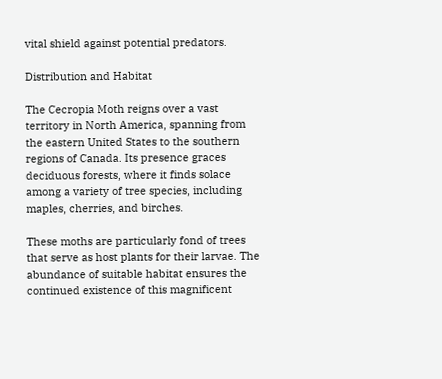vital shield against potential predators.

Distribution and Habitat

The Cecropia Moth reigns over a vast territory in North America, spanning from the eastern United States to the southern regions of Canada. Its presence graces deciduous forests, where it finds solace among a variety of tree species, including maples, cherries, and birches.

These moths are particularly fond of trees that serve as host plants for their larvae. The abundance of suitable habitat ensures the continued existence of this magnificent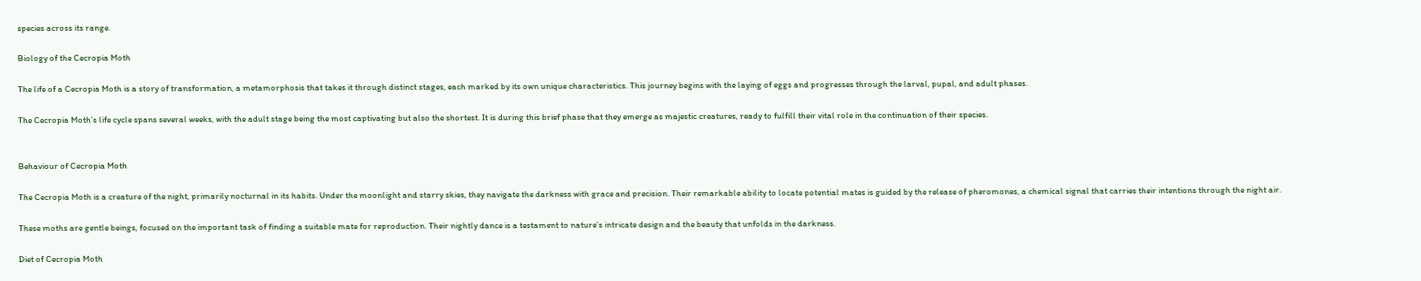species across its range.

Biology of the Cecropia Moth

The life of a Cecropia Moth is a story of transformation, a metamorphosis that takes it through distinct stages, each marked by its own unique characteristics. This journey begins with the laying of eggs and progresses through the larval, pupal, and adult phases.

The Cecropia Moth’s life cycle spans several weeks, with the adult stage being the most captivating but also the shortest. It is during this brief phase that they emerge as majestic creatures, ready to fulfill their vital role in the continuation of their species.


Behaviour of Cecropia Moth

The Cecropia Moth is a creature of the night, primarily nocturnal in its habits. Under the moonlight and starry skies, they navigate the darkness with grace and precision. Their remarkable ability to locate potential mates is guided by the release of pheromones, a chemical signal that carries their intentions through the night air.

These moths are gentle beings, focused on the important task of finding a suitable mate for reproduction. Their nightly dance is a testament to nature’s intricate design and the beauty that unfolds in the darkness.

Diet of Cecropia Moth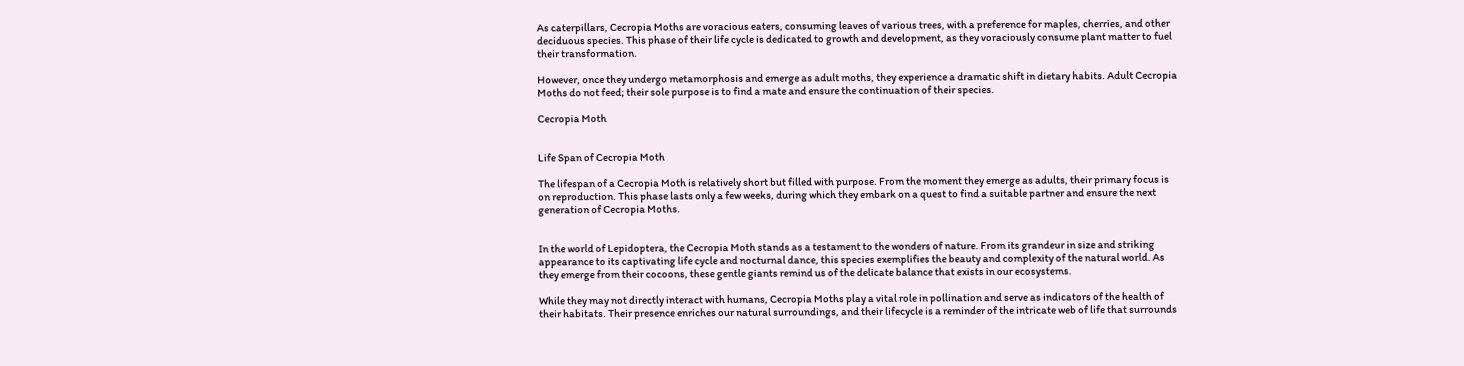As caterpillars, Cecropia Moths are voracious eaters, consuming leaves of various trees, with a preference for maples, cherries, and other deciduous species. This phase of their life cycle is dedicated to growth and development, as they voraciously consume plant matter to fuel their transformation.

However, once they undergo metamorphosis and emerge as adult moths, they experience a dramatic shift in dietary habits. Adult Cecropia Moths do not feed; their sole purpose is to find a mate and ensure the continuation of their species.

Cecropia Moth


Life Span of Cecropia Moth

The lifespan of a Cecropia Moth is relatively short but filled with purpose. From the moment they emerge as adults, their primary focus is on reproduction. This phase lasts only a few weeks, during which they embark on a quest to find a suitable partner and ensure the next generation of Cecropia Moths.


In the world of Lepidoptera, the Cecropia Moth stands as a testament to the wonders of nature. From its grandeur in size and striking appearance to its captivating life cycle and nocturnal dance, this species exemplifies the beauty and complexity of the natural world. As they emerge from their cocoons, these gentle giants remind us of the delicate balance that exists in our ecosystems.

While they may not directly interact with humans, Cecropia Moths play a vital role in pollination and serve as indicators of the health of their habitats. Their presence enriches our natural surroundings, and their lifecycle is a reminder of the intricate web of life that surrounds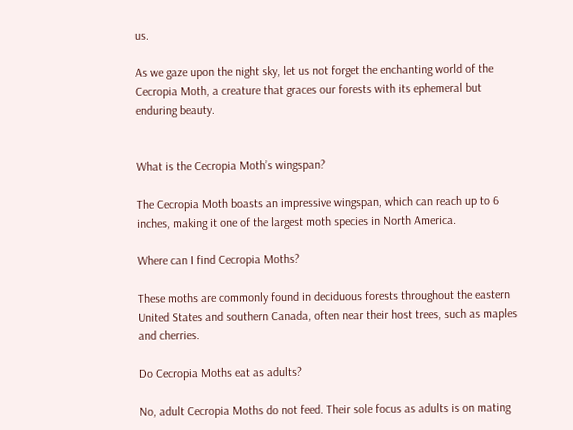us.

As we gaze upon the night sky, let us not forget the enchanting world of the Cecropia Moth, a creature that graces our forests with its ephemeral but enduring beauty.


What is the Cecropia Moth’s wingspan?

The Cecropia Moth boasts an impressive wingspan, which can reach up to 6 inches, making it one of the largest moth species in North America.

Where can I find Cecropia Moths?

These moths are commonly found in deciduous forests throughout the eastern United States and southern Canada, often near their host trees, such as maples and cherries.

Do Cecropia Moths eat as adults?

No, adult Cecropia Moths do not feed. Their sole focus as adults is on mating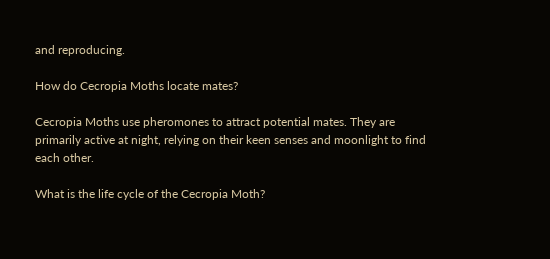and reproducing.

How do Cecropia Moths locate mates?

Cecropia Moths use pheromones to attract potential mates. They are primarily active at night, relying on their keen senses and moonlight to find each other.

What is the life cycle of the Cecropia Moth?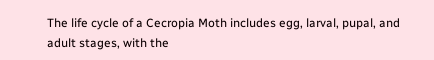The life cycle of a Cecropia Moth includes egg, larval, pupal, and adult stages, with the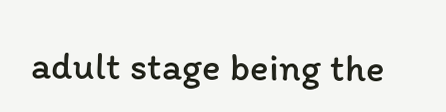adult stage being the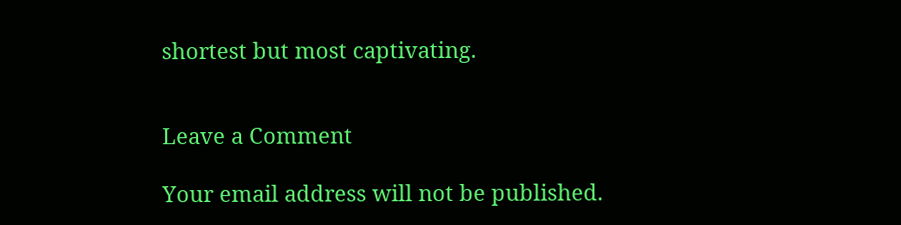shortest but most captivating.


Leave a Comment

Your email address will not be published.